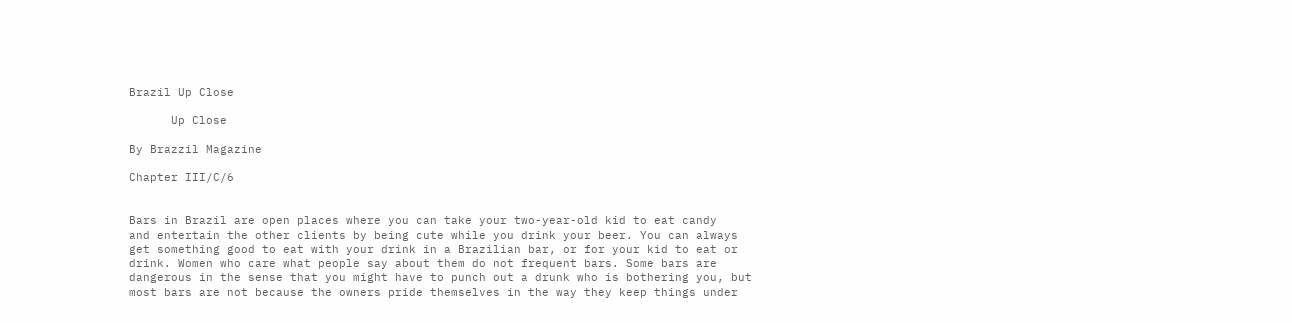Brazil Up Close

      Up Close

By Brazzil Magazine

Chapter III/C/6


Bars in Brazil are open places where you can take your two-year-old kid to eat candy
and entertain the other clients by being cute while you drink your beer. You can always
get something good to eat with your drink in a Brazilian bar, or for your kid to eat or
drink. Women who care what people say about them do not frequent bars. Some bars are
dangerous in the sense that you might have to punch out a drunk who is bothering you, but
most bars are not because the owners pride themselves in the way they keep things under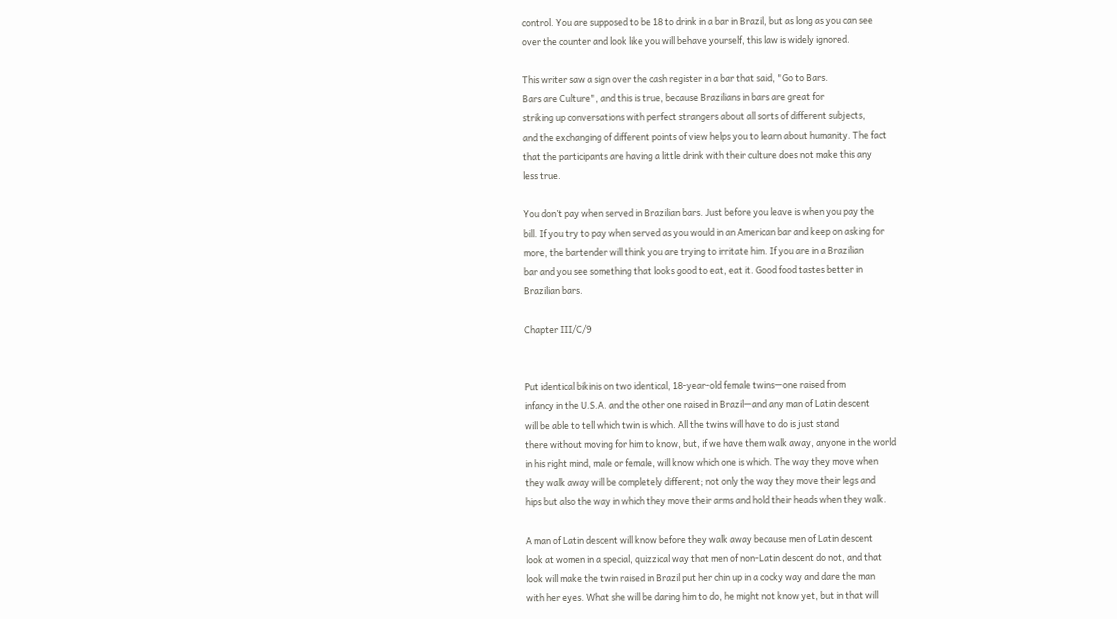control. You are supposed to be 18 to drink in a bar in Brazil, but as long as you can see
over the counter and look like you will behave yourself, this law is widely ignored.

This writer saw a sign over the cash register in a bar that said, "Go to Bars.
Bars are Culture", and this is true, because Brazilians in bars are great for
striking up conversations with perfect strangers about all sorts of different subjects,
and the exchanging of different points of view helps you to learn about humanity. The fact
that the participants are having a little drink with their culture does not make this any
less true.

You don’t pay when served in Brazilian bars. Just before you leave is when you pay the
bill. If you try to pay when served as you would in an American bar and keep on asking for
more, the bartender will think you are trying to irritate him. If you are in a Brazilian
bar and you see something that looks good to eat, eat it. Good food tastes better in
Brazilian bars.

Chapter III/C/9


Put identical bikinis on two identical, 18-year-old female twins—one raised from
infancy in the U.S.A. and the other one raised in Brazil—and any man of Latin descent
will be able to tell which twin is which. All the twins will have to do is just stand
there without moving for him to know, but, if we have them walk away, anyone in the world
in his right mind, male or female, will know which one is which. The way they move when
they walk away will be completely different; not only the way they move their legs and
hips but also the way in which they move their arms and hold their heads when they walk.

A man of Latin descent will know before they walk away because men of Latin descent
look at women in a special, quizzical way that men of non-Latin descent do not, and that
look will make the twin raised in Brazil put her chin up in a cocky way and dare the man
with her eyes. What she will be daring him to do, he might not know yet, but in that will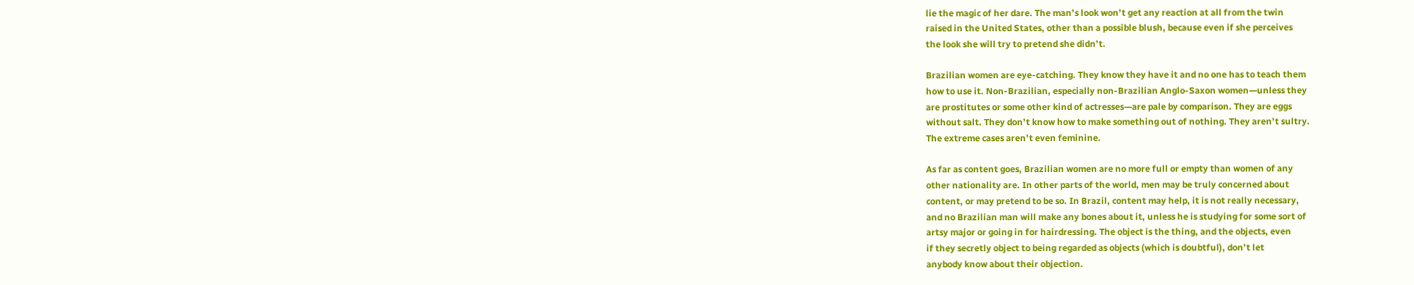lie the magic of her dare. The man’s look won’t get any reaction at all from the twin
raised in the United States, other than a possible blush, because even if she perceives
the look she will try to pretend she didn’t.

Brazilian women are eye-catching. They know they have it and no one has to teach them
how to use it. Non-Brazilian, especially non-Brazilian Anglo-Saxon women—unless they
are prostitutes or some other kind of actresses—are pale by comparison. They are eggs
without salt. They don’t know how to make something out of nothing. They aren’t sultry.
The extreme cases aren’t even feminine.

As far as content goes, Brazilian women are no more full or empty than women of any
other nationality are. In other parts of the world, men may be truly concerned about
content, or may pretend to be so. In Brazil, content may help, it is not really necessary,
and no Brazilian man will make any bones about it, unless he is studying for some sort of
artsy major or going in for hairdressing. The object is the thing, and the objects, even
if they secretly object to being regarded as objects (which is doubtful), don’t let
anybody know about their objection.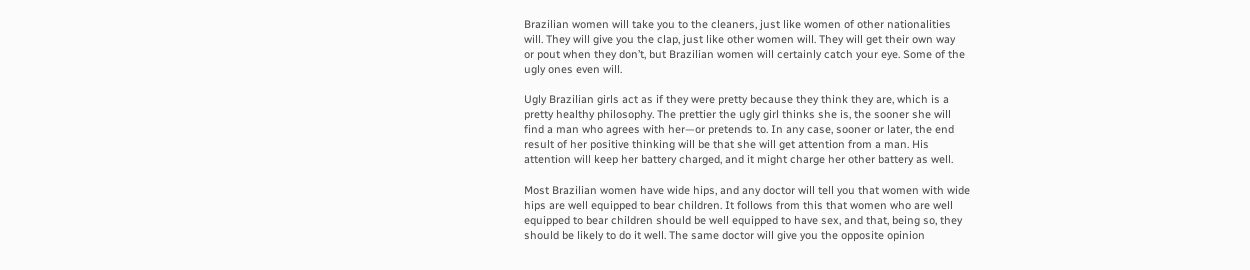Brazilian women will take you to the cleaners, just like women of other nationalities
will. They will give you the clap, just like other women will. They will get their own way
or pout when they don’t, but Brazilian women will certainly catch your eye. Some of the
ugly ones even will.

Ugly Brazilian girls act as if they were pretty because they think they are, which is a
pretty healthy philosophy. The prettier the ugly girl thinks she is, the sooner she will
find a man who agrees with her—or pretends to. In any case, sooner or later, the end
result of her positive thinking will be that she will get attention from a man. His
attention will keep her battery charged, and it might charge her other battery as well.

Most Brazilian women have wide hips, and any doctor will tell you that women with wide
hips are well equipped to bear children. It follows from this that women who are well
equipped to bear children should be well equipped to have sex, and that, being so, they
should be likely to do it well. The same doctor will give you the opposite opinion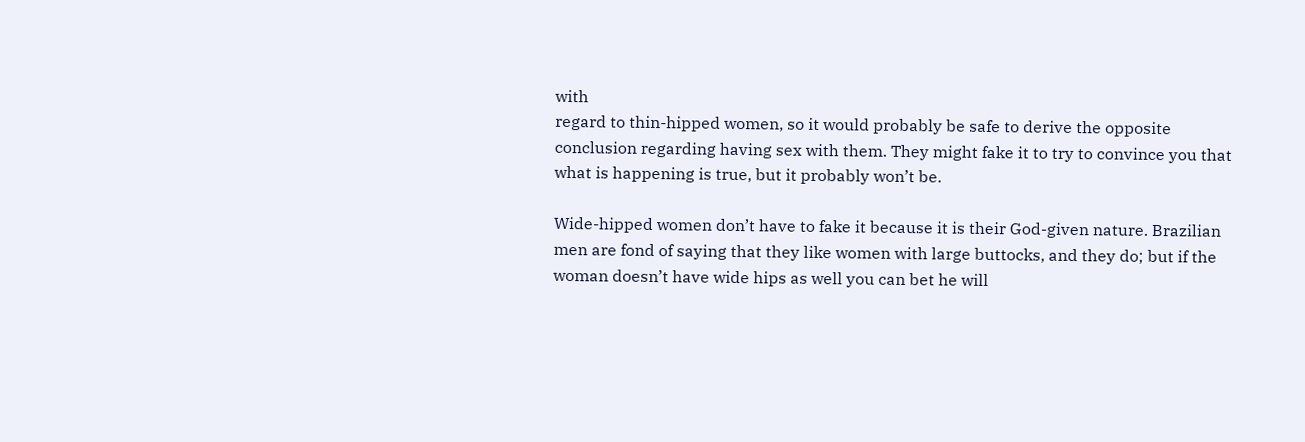with
regard to thin-hipped women, so it would probably be safe to derive the opposite
conclusion regarding having sex with them. They might fake it to try to convince you that
what is happening is true, but it probably won’t be.

Wide-hipped women don’t have to fake it because it is their God-given nature. Brazilian
men are fond of saying that they like women with large buttocks, and they do; but if the
woman doesn’t have wide hips as well you can bet he will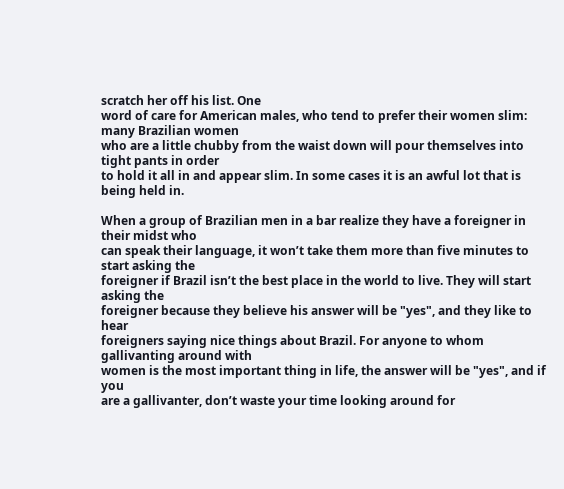scratch her off his list. One
word of care for American males, who tend to prefer their women slim: many Brazilian women
who are a little chubby from the waist down will pour themselves into tight pants in order
to hold it all in and appear slim. In some cases it is an awful lot that is being held in.

When a group of Brazilian men in a bar realize they have a foreigner in their midst who
can speak their language, it won’t take them more than five minutes to start asking the
foreigner if Brazil isn’t the best place in the world to live. They will start asking the
foreigner because they believe his answer will be "yes", and they like to hear
foreigners saying nice things about Brazil. For anyone to whom gallivanting around with
women is the most important thing in life, the answer will be "yes", and if you
are a gallivanter, don’t waste your time looking around for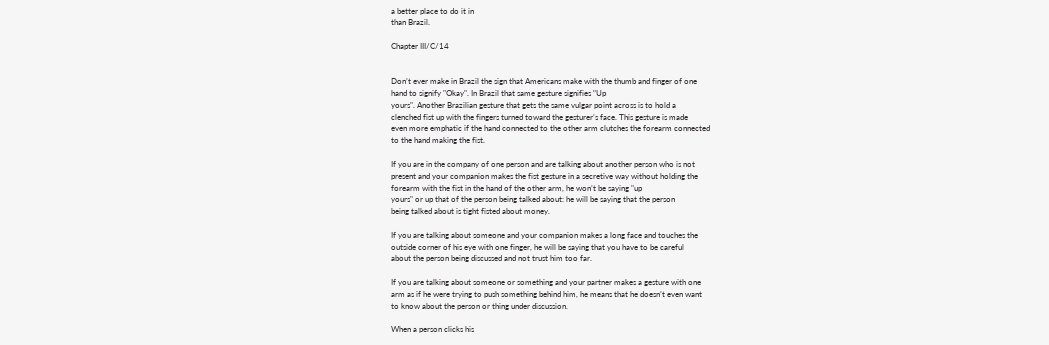a better place to do it in
than Brazil.

Chapter III/C/14


Don’t ever make in Brazil the sign that Americans make with the thumb and finger of one
hand to signify "Okay". In Brazil that same gesture signifies "Up
yours". Another Brazilian gesture that gets the same vulgar point across is to hold a
clenched fist up with the fingers turned toward the gesturer’s face. This gesture is made
even more emphatic if the hand connected to the other arm clutches the forearm connected
to the hand making the fist.

If you are in the company of one person and are talking about another person who is not
present and your companion makes the fist gesture in a secretive way without holding the
forearm with the fist in the hand of the other arm, he won’t be saying "up
yours" or up that of the person being talked about: he will be saying that the person
being talked about is tight fisted about money.

If you are talking about someone and your companion makes a long face and touches the
outside corner of his eye with one finger, he will be saying that you have to be careful
about the person being discussed and not trust him too far.

If you are talking about someone or something and your partner makes a gesture with one
arm as if he were trying to push something behind him, he means that he doesn’t even want
to know about the person or thing under discussion.

When a person clicks his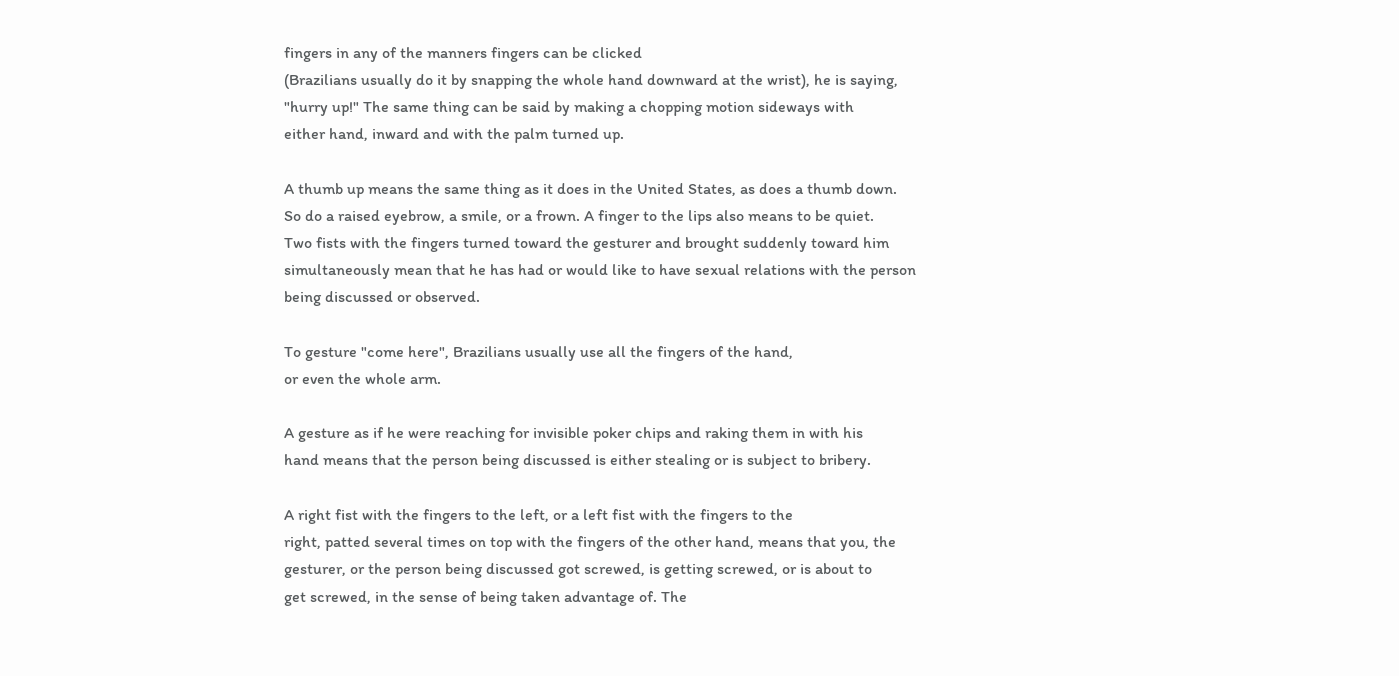fingers in any of the manners fingers can be clicked
(Brazilians usually do it by snapping the whole hand downward at the wrist), he is saying,
"hurry up!" The same thing can be said by making a chopping motion sideways with
either hand, inward and with the palm turned up.

A thumb up means the same thing as it does in the United States, as does a thumb down.
So do a raised eyebrow, a smile, or a frown. A finger to the lips also means to be quiet.
Two fists with the fingers turned toward the gesturer and brought suddenly toward him
simultaneously mean that he has had or would like to have sexual relations with the person
being discussed or observed.

To gesture "come here", Brazilians usually use all the fingers of the hand,
or even the whole arm.

A gesture as if he were reaching for invisible poker chips and raking them in with his
hand means that the person being discussed is either stealing or is subject to bribery.

A right fist with the fingers to the left, or a left fist with the fingers to the
right, patted several times on top with the fingers of the other hand, means that you, the
gesturer, or the person being discussed got screwed, is getting screwed, or is about to
get screwed, in the sense of being taken advantage of. The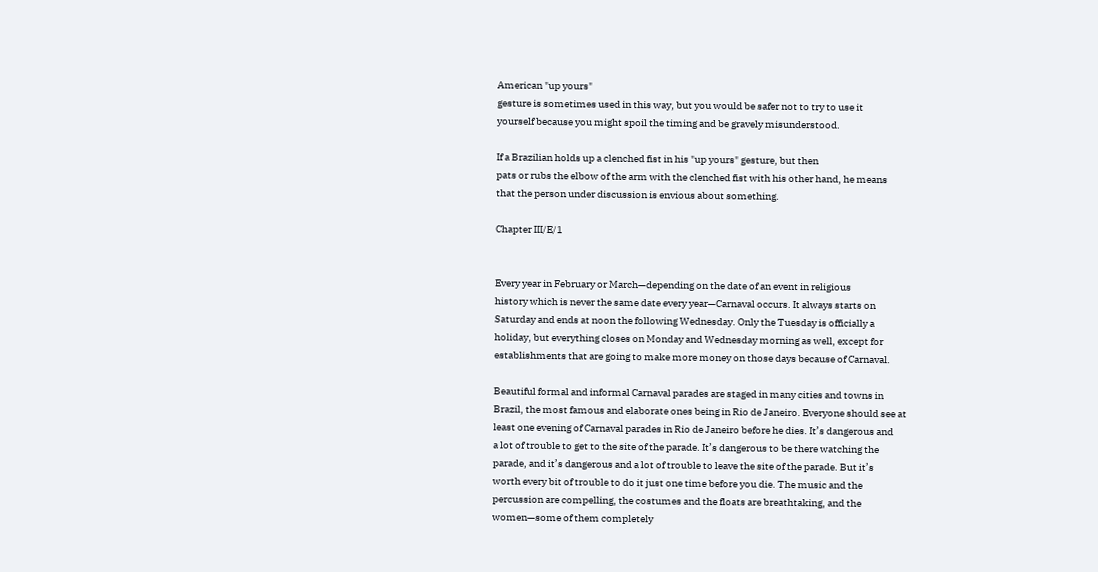American "up yours"
gesture is sometimes used in this way, but you would be safer not to try to use it
yourself because you might spoil the timing and be gravely misunderstood.

If a Brazilian holds up a clenched fist in his "up yours" gesture, but then
pats or rubs the elbow of the arm with the clenched fist with his other hand, he means
that the person under discussion is envious about something.

Chapter III/E/1


Every year in February or March—depending on the date of an event in religious
history which is never the same date every year—Carnaval occurs. It always starts on
Saturday and ends at noon the following Wednesday. Only the Tuesday is officially a
holiday, but everything closes on Monday and Wednesday morning as well, except for
establishments that are going to make more money on those days because of Carnaval.

Beautiful formal and informal Carnaval parades are staged in many cities and towns in
Brazil, the most famous and elaborate ones being in Rio de Janeiro. Everyone should see at
least one evening of Carnaval parades in Rio de Janeiro before he dies. It’s dangerous and
a lot of trouble to get to the site of the parade. It’s dangerous to be there watching the
parade, and it’s dangerous and a lot of trouble to leave the site of the parade. But it’s
worth every bit of trouble to do it just one time before you die. The music and the
percussion are compelling, the costumes and the floats are breathtaking, and the
women—some of them completely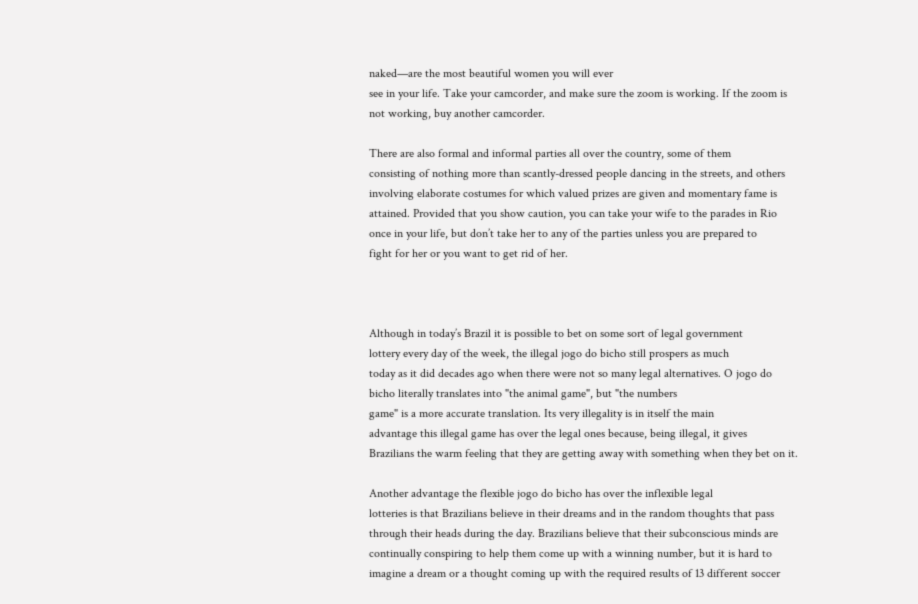naked—are the most beautiful women you will ever
see in your life. Take your camcorder, and make sure the zoom is working. If the zoom is
not working, buy another camcorder.

There are also formal and informal parties all over the country, some of them
consisting of nothing more than scantly-dressed people dancing in the streets, and others
involving elaborate costumes for which valued prizes are given and momentary fame is
attained. Provided that you show caution, you can take your wife to the parades in Rio
once in your life, but don’t take her to any of the parties unless you are prepared to
fight for her or you want to get rid of her.



Although in today’s Brazil it is possible to bet on some sort of legal government
lottery every day of the week, the illegal jogo do bicho still prospers as much
today as it did decades ago when there were not so many legal alternatives. O jogo do
bicho literally translates into "the animal game", but "the numbers
game" is a more accurate translation. Its very illegality is in itself the main
advantage this illegal game has over the legal ones because, being illegal, it gives
Brazilians the warm feeling that they are getting away with something when they bet on it.

Another advantage the flexible jogo do bicho has over the inflexible legal
lotteries is that Brazilians believe in their dreams and in the random thoughts that pass
through their heads during the day. Brazilians believe that their subconscious minds are
continually conspiring to help them come up with a winning number, but it is hard to
imagine a dream or a thought coming up with the required results of 13 different soccer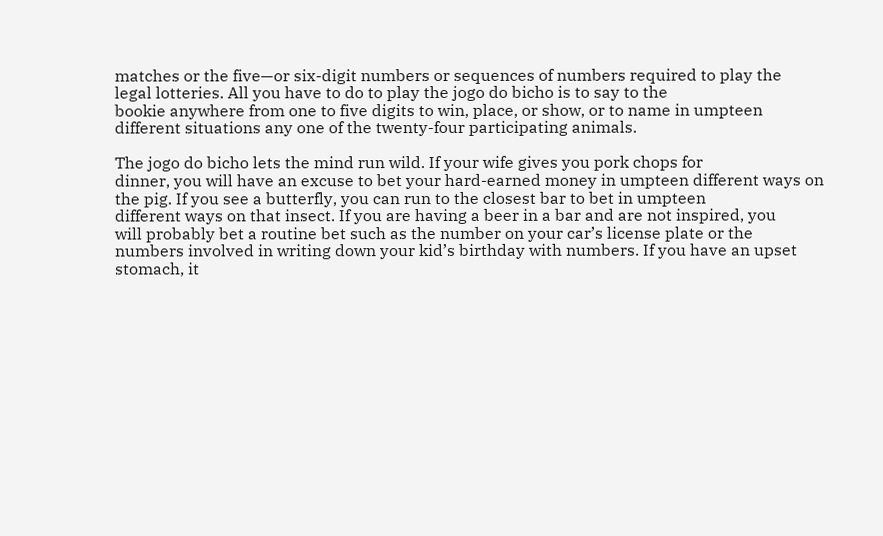matches or the five—or six-digit numbers or sequences of numbers required to play the
legal lotteries. All you have to do to play the jogo do bicho is to say to the
bookie anywhere from one to five digits to win, place, or show, or to name in umpteen
different situations any one of the twenty-four participating animals.

The jogo do bicho lets the mind run wild. If your wife gives you pork chops for
dinner, you will have an excuse to bet your hard-earned money in umpteen different ways on
the pig. If you see a butterfly, you can run to the closest bar to bet in umpteen
different ways on that insect. If you are having a beer in a bar and are not inspired, you
will probably bet a routine bet such as the number on your car’s license plate or the
numbers involved in writing down your kid’s birthday with numbers. If you have an upset
stomach, it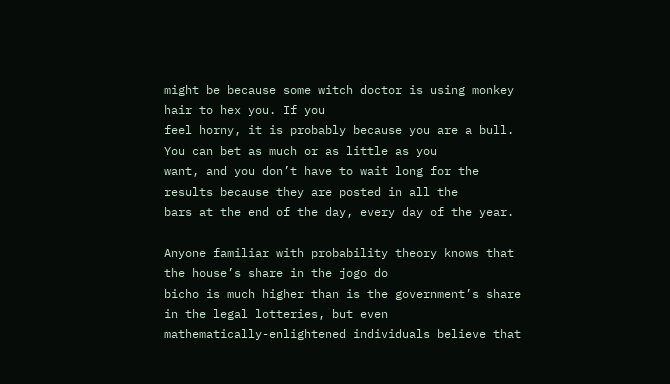might be because some witch doctor is using monkey hair to hex you. If you
feel horny, it is probably because you are a bull. You can bet as much or as little as you
want, and you don’t have to wait long for the results because they are posted in all the
bars at the end of the day, every day of the year.

Anyone familiar with probability theory knows that the house’s share in the jogo do
bicho is much higher than is the government’s share in the legal lotteries, but even
mathematically-enlightened individuals believe that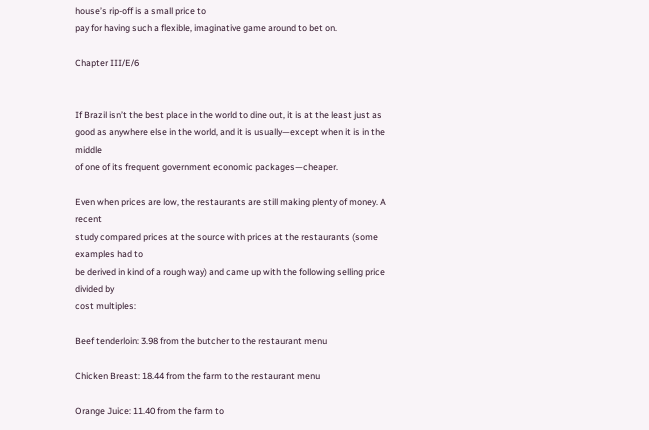house’s rip-off is a small price to
pay for having such a flexible, imaginative game around to bet on.

Chapter III/E/6


If Brazil isn’t the best place in the world to dine out, it is at the least just as
good as anywhere else in the world, and it is usually—except when it is in the middle
of one of its frequent government economic packages—cheaper.

Even when prices are low, the restaurants are still making plenty of money. A recent
study compared prices at the source with prices at the restaurants (some examples had to
be derived in kind of a rough way) and came up with the following selling price divided by
cost multiples:

Beef tenderloin: 3.98 from the butcher to the restaurant menu

Chicken Breast: 18.44 from the farm to the restaurant menu

Orange Juice: 11.40 from the farm to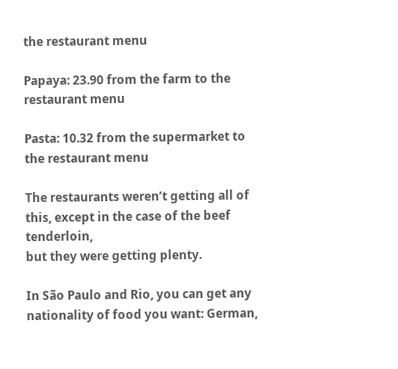the restaurant menu

Papaya: 23.90 from the farm to the restaurant menu

Pasta: 10.32 from the supermarket to the restaurant menu

The restaurants weren’t getting all of this, except in the case of the beef tenderloin,
but they were getting plenty.

In São Paulo and Rio, you can get any nationality of food you want: German,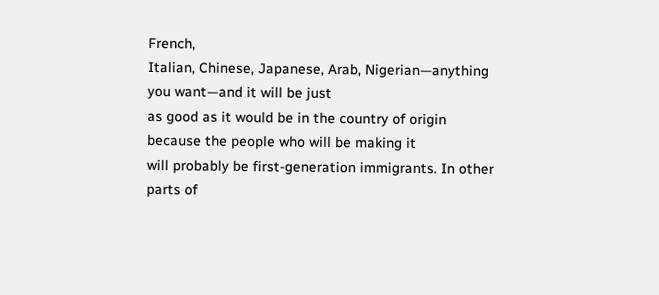French,
Italian, Chinese, Japanese, Arab, Nigerian—anything you want—and it will be just
as good as it would be in the country of origin because the people who will be making it
will probably be first-generation immigrants. In other parts of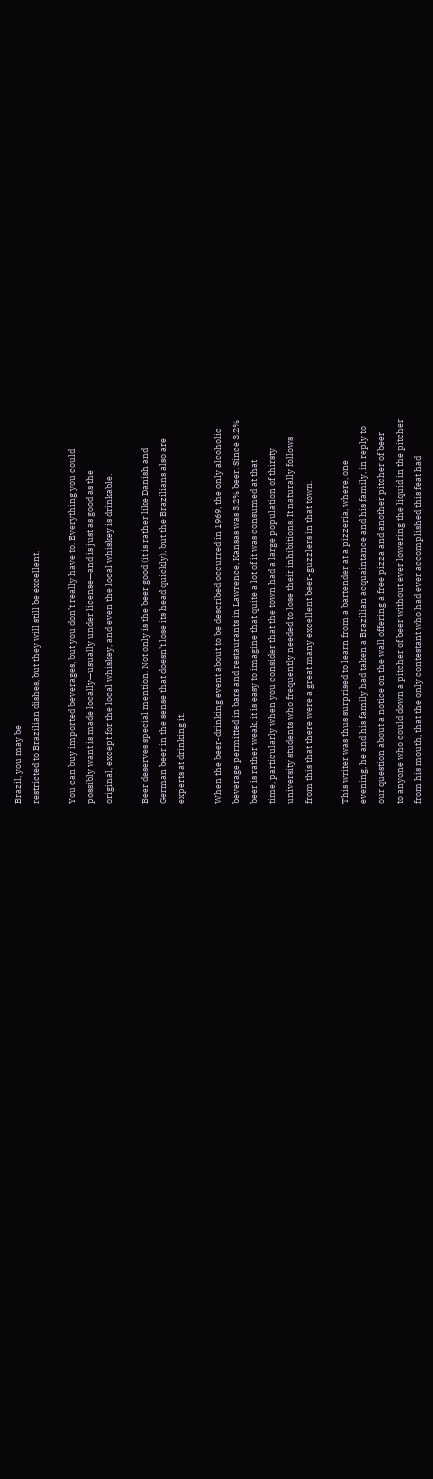Brazil, you may be
restricted to Brazilian dishes, but they will still be excellent.

You can buy imported beverages, but you don’t really have to. Everything you could
possibly want is made locally—usually under license—and is just as good as the
original, except for the local whiskey, and even the local whiskey is drinkable.

Beer deserves special mention. Not only is the beer good (it is rather like Danish and
German beer in the sense that doesn’t lose its head quickly), but the Brazilians also are
experts at drinking it.

When the beer-drinking event about to be described occurred in 1969, the only alcoholic
beverage permitted in bars and restaurants in Lawrence, Kansas was 3.2% beer. Since 3.2%
beer is rather weak, it is easy to imagine that quite a lot of it was consumed at that
time, particularly when you consider that the town had a large population of thirsty
university students who frequently needed to lose their inhibitions. It naturally follows
from this that there were a great many excellent beer-guzzlers in that town.

This writer was thus surprised to learn from a bartender at a pizzeria, where, one
evening, he and his family had taken a Brazilian acquaintance and his family, in reply to
our question about a notice on the wall offering a free pizza and another pitcher of beer
to anyone who could down a pitcher of beer without ever lowering the liquid in the pitcher
from his mouth, that the only contestant who had ever accomplished this feat had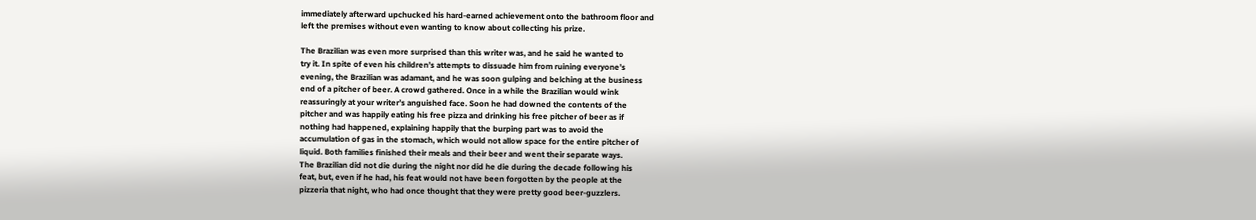immediately afterward upchucked his hard-earned achievement onto the bathroom floor and
left the premises without even wanting to know about collecting his prize.

The Brazilian was even more surprised than this writer was, and he said he wanted to
try it. In spite of even his children’s attempts to dissuade him from ruining everyone’s
evening, the Brazilian was adamant, and he was soon gulping and belching at the business
end of a pitcher of beer. A crowd gathered. Once in a while the Brazilian would wink
reassuringly at your writer’s anguished face. Soon he had downed the contents of the
pitcher and was happily eating his free pizza and drinking his free pitcher of beer as if
nothing had happened, explaining happily that the burping part was to avoid the
accumulation of gas in the stomach, which would not allow space for the entire pitcher of
liquid. Both families finished their meals and their beer and went their separate ways.
The Brazilian did not die during the night nor did he die during the decade following his
feat, but, even if he had, his feat would not have been forgotten by the people at the
pizzeria that night, who had once thought that they were pretty good beer-guzzlers.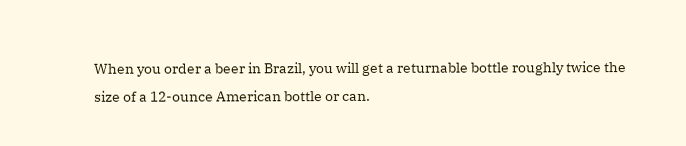When you order a beer in Brazil, you will get a returnable bottle roughly twice the
size of a 12-ounce American bottle or can.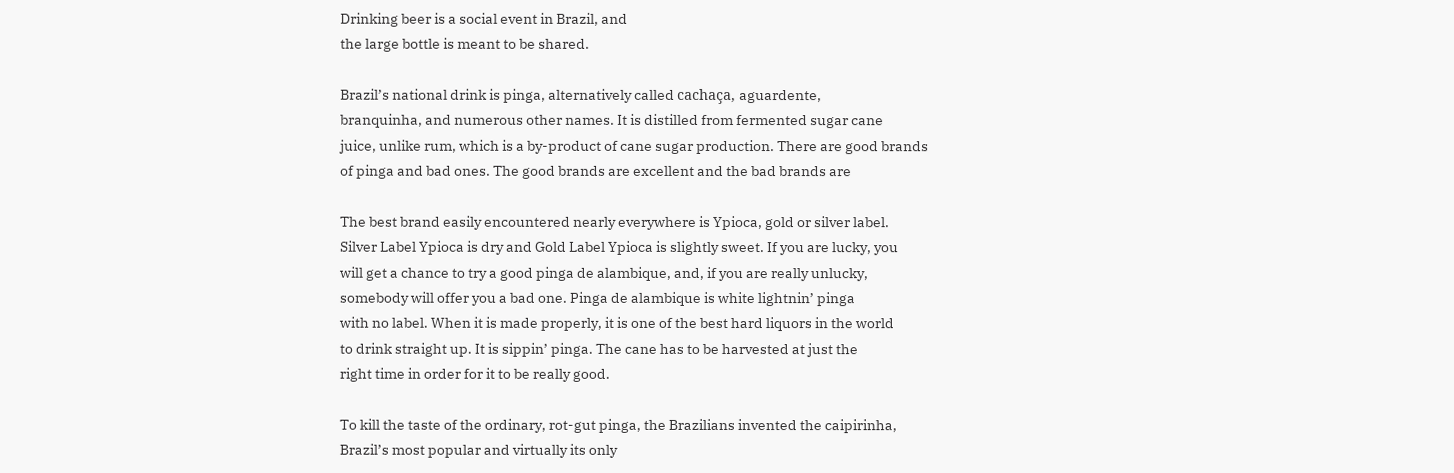Drinking beer is a social event in Brazil, and
the large bottle is meant to be shared.

Brazil’s national drink is pinga, alternatively called cachaça, aguardente,
branquinha, and numerous other names. It is distilled from fermented sugar cane
juice, unlike rum, which is a by-product of cane sugar production. There are good brands
of pinga and bad ones. The good brands are excellent and the bad brands are

The best brand easily encountered nearly everywhere is Ypioca, gold or silver label.
Silver Label Ypioca is dry and Gold Label Ypioca is slightly sweet. If you are lucky, you
will get a chance to try a good pinga de alambique, and, if you are really unlucky,
somebody will offer you a bad one. Pinga de alambique is white lightnin’ pinga
with no label. When it is made properly, it is one of the best hard liquors in the world
to drink straight up. It is sippin’ pinga. The cane has to be harvested at just the
right time in order for it to be really good.

To kill the taste of the ordinary, rot-gut pinga, the Brazilians invented the caipirinha,
Brazil’s most popular and virtually its only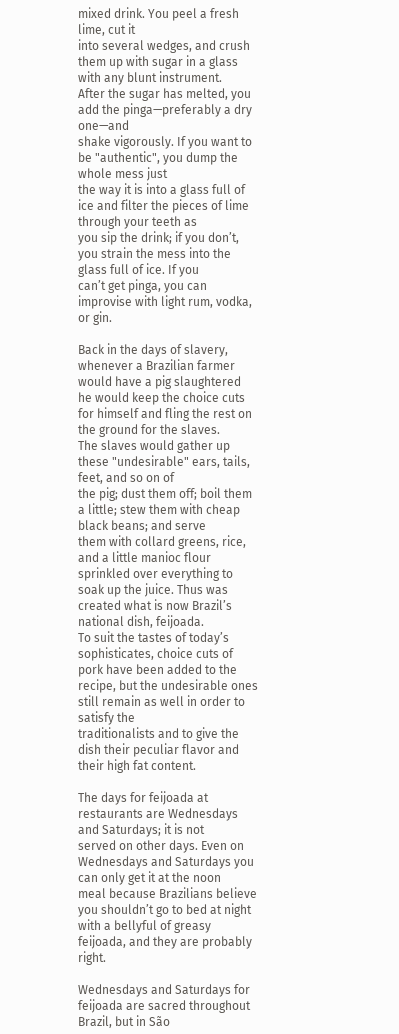mixed drink. You peel a fresh lime, cut it
into several wedges, and crush them up with sugar in a glass with any blunt instrument.
After the sugar has melted, you add the pinga—preferably a dry one—and
shake vigorously. If you want to be "authentic", you dump the whole mess just
the way it is into a glass full of ice and filter the pieces of lime through your teeth as
you sip the drink; if you don’t, you strain the mess into the glass full of ice. If you
can’t get pinga, you can improvise with light rum, vodka, or gin.

Back in the days of slavery, whenever a Brazilian farmer would have a pig slaughtered
he would keep the choice cuts for himself and fling the rest on the ground for the slaves.
The slaves would gather up these "undesirable" ears, tails, feet, and so on of
the pig; dust them off; boil them a little; stew them with cheap black beans; and serve
them with collard greens, rice, and a little manioc flour sprinkled over everything to
soak up the juice. Thus was created what is now Brazil’s national dish, feijoada.
To suit the tastes of today’s sophisticates, choice cuts of pork have been added to the
recipe, but the undesirable ones still remain as well in order to satisfy the
traditionalists and to give the dish their peculiar flavor and their high fat content.

The days for feijoada at restaurants are Wednesdays and Saturdays; it is not
served on other days. Even on Wednesdays and Saturdays you can only get it at the noon
meal because Brazilians believe you shouldn’t go to bed at night with a bellyful of greasy
feijoada, and they are probably right.

Wednesdays and Saturdays for feijoada are sacred throughout Brazil, but in São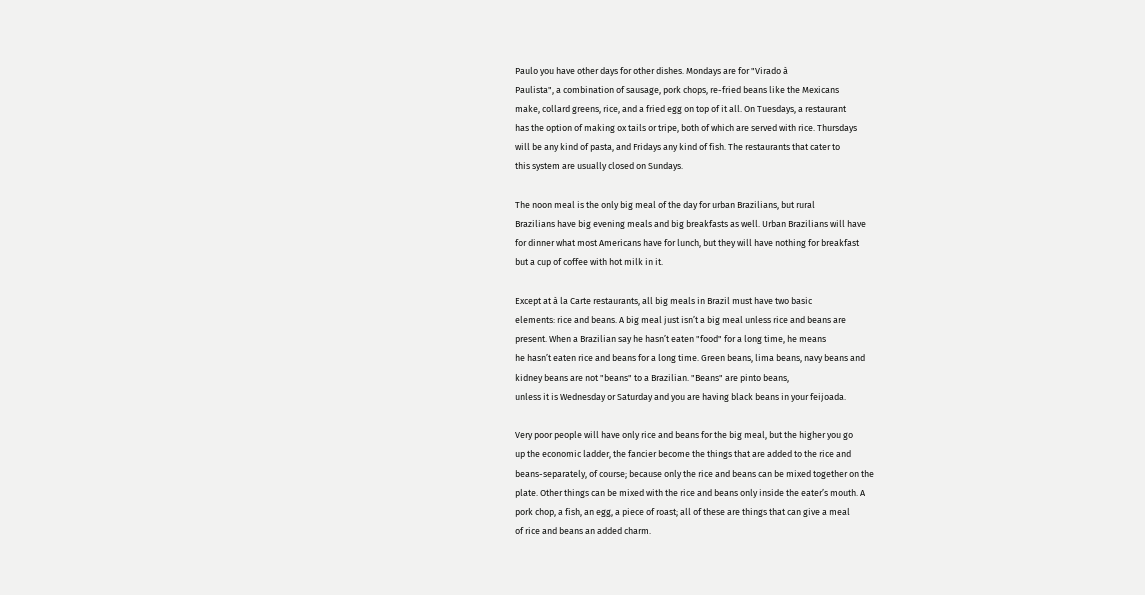Paulo you have other days for other dishes. Mondays are for "Virado à
Paulista", a combination of sausage, pork chops, re-fried beans like the Mexicans
make, collard greens, rice, and a fried egg on top of it all. On Tuesdays, a restaurant
has the option of making ox tails or tripe, both of which are served with rice. Thursdays
will be any kind of pasta, and Fridays any kind of fish. The restaurants that cater to
this system are usually closed on Sundays.

The noon meal is the only big meal of the day for urban Brazilians, but rural
Brazilians have big evening meals and big breakfasts as well. Urban Brazilians will have
for dinner what most Americans have for lunch, but they will have nothing for breakfast
but a cup of coffee with hot milk in it.

Except at à la Carte restaurants, all big meals in Brazil must have two basic
elements: rice and beans. A big meal just isn’t a big meal unless rice and beans are
present. When a Brazilian say he hasn’t eaten "food" for a long time, he means
he hasn’t eaten rice and beans for a long time. Green beans, lima beans, navy beans and
kidney beans are not "beans" to a Brazilian. "Beans" are pinto beans,
unless it is Wednesday or Saturday and you are having black beans in your feijoada.

Very poor people will have only rice and beans for the big meal, but the higher you go
up the economic ladder, the fancier become the things that are added to the rice and
beans-separately, of course; because only the rice and beans can be mixed together on the
plate. Other things can be mixed with the rice and beans only inside the eater’s mouth. A
pork chop, a fish, an egg, a piece of roast; all of these are things that can give a meal
of rice and beans an added charm.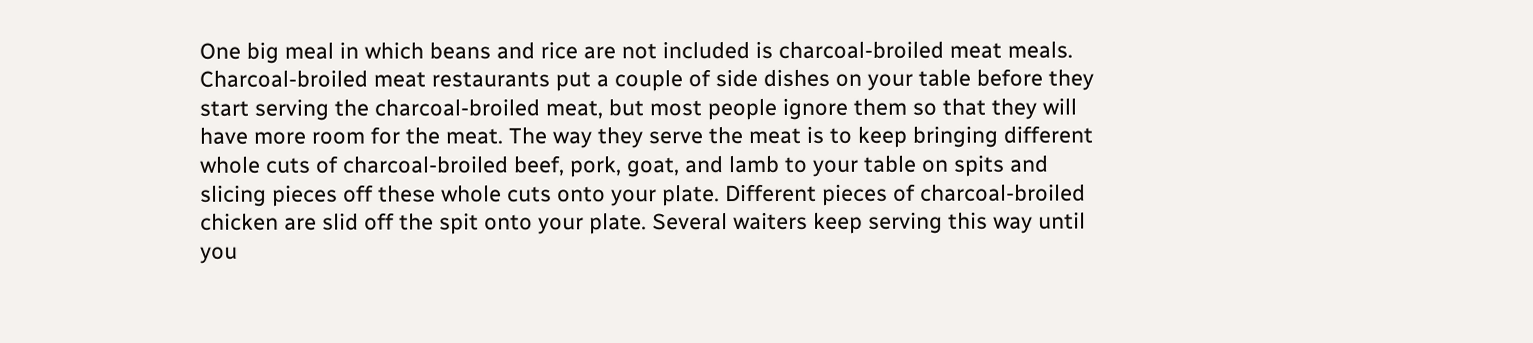One big meal in which beans and rice are not included is charcoal-broiled meat meals.
Charcoal-broiled meat restaurants put a couple of side dishes on your table before they
start serving the charcoal-broiled meat, but most people ignore them so that they will
have more room for the meat. The way they serve the meat is to keep bringing different
whole cuts of charcoal-broiled beef, pork, goat, and lamb to your table on spits and
slicing pieces off these whole cuts onto your plate. Different pieces of charcoal-broiled
chicken are slid off the spit onto your plate. Several waiters keep serving this way until
you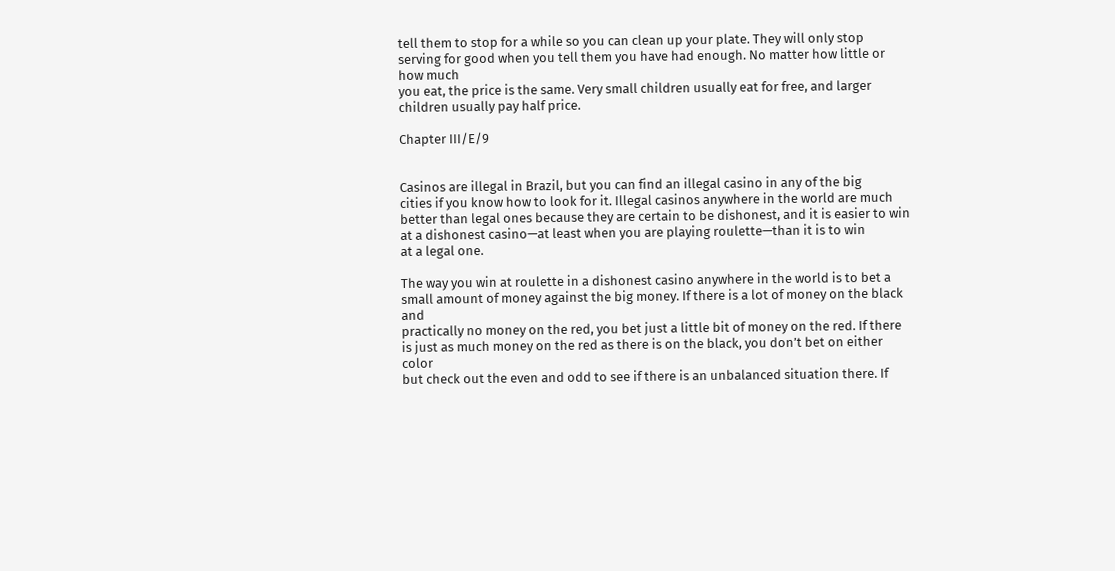tell them to stop for a while so you can clean up your plate. They will only stop
serving for good when you tell them you have had enough. No matter how little or how much
you eat, the price is the same. Very small children usually eat for free, and larger
children usually pay half price.

Chapter III/E/9


Casinos are illegal in Brazil, but you can find an illegal casino in any of the big
cities if you know how to look for it. Illegal casinos anywhere in the world are much
better than legal ones because they are certain to be dishonest, and it is easier to win
at a dishonest casino—at least when you are playing roulette—than it is to win
at a legal one.

The way you win at roulette in a dishonest casino anywhere in the world is to bet a
small amount of money against the big money. If there is a lot of money on the black and
practically no money on the red, you bet just a little bit of money on the red. If there
is just as much money on the red as there is on the black, you don’t bet on either color
but check out the even and odd to see if there is an unbalanced situation there. If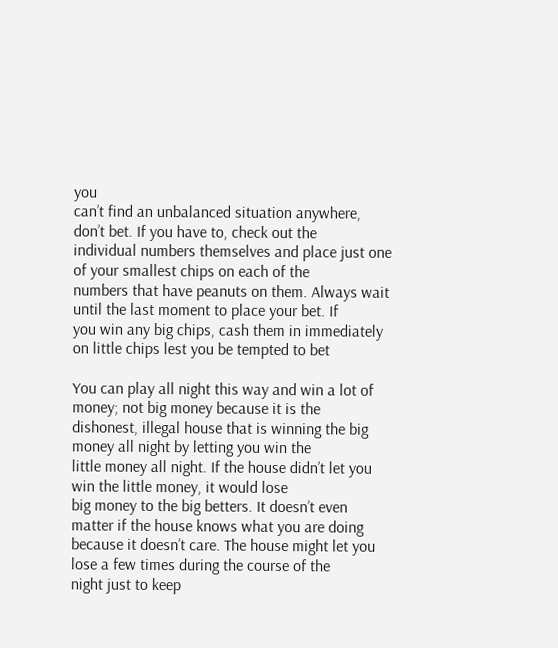you
can’t find an unbalanced situation anywhere, don’t bet. If you have to, check out the
individual numbers themselves and place just one of your smallest chips on each of the
numbers that have peanuts on them. Always wait until the last moment to place your bet. If
you win any big chips, cash them in immediately on little chips lest you be tempted to bet

You can play all night this way and win a lot of money; not big money because it is the
dishonest, illegal house that is winning the big money all night by letting you win the
little money all night. If the house didn’t let you win the little money, it would lose
big money to the big betters. It doesn’t even matter if the house knows what you are doing
because it doesn’t care. The house might let you lose a few times during the course of the
night just to keep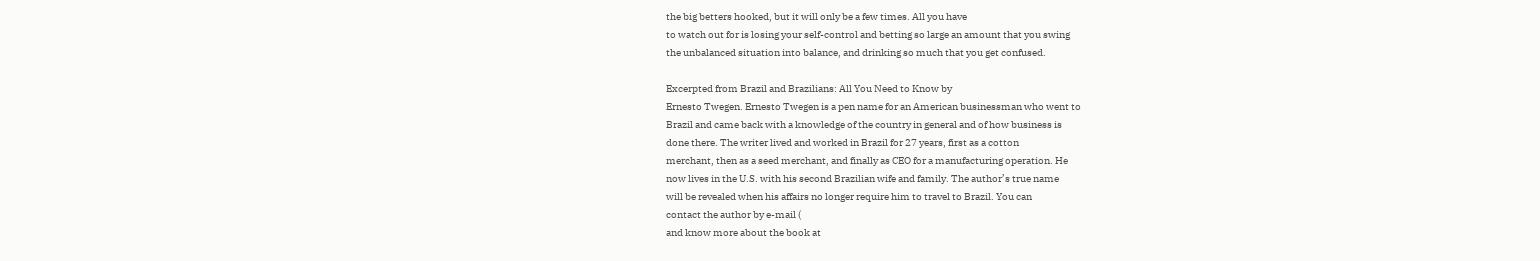the big betters hooked, but it will only be a few times. All you have
to watch out for is losing your self-control and betting so large an amount that you swing
the unbalanced situation into balance, and drinking so much that you get confused.

Excerpted from Brazil and Brazilians: All You Need to Know by
Ernesto Twegen. Ernesto Twegen is a pen name for an American businessman who went to
Brazil and came back with a knowledge of the country in general and of how business is
done there. The writer lived and worked in Brazil for 27 years, first as a cotton
merchant, then as a seed merchant, and finally as CEO for a manufacturing operation. He
now lives in the U.S. with his second Brazilian wife and family. The author’s true name
will be revealed when his affairs no longer require him to travel to Brazil. You can
contact the author by e-mail (
and know more about the book at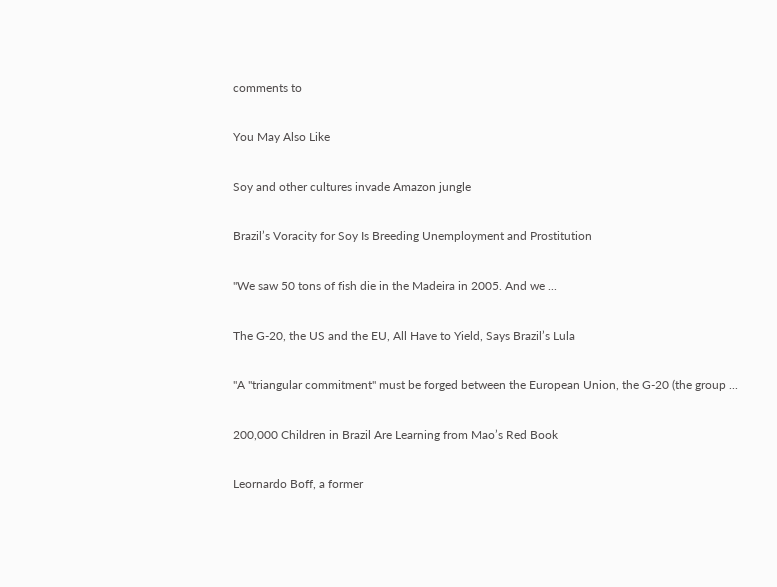comments to

You May Also Like

Soy and other cultures invade Amazon jungle

Brazil’s Voracity for Soy Is Breeding Unemployment and Prostitution

"We saw 50 tons of fish die in the Madeira in 2005. And we ...

The G-20, the US and the EU, All Have to Yield, Says Brazil’s Lula

"A "triangular commitment" must be forged between the European Union, the G-20 (the group ...

200,000 Children in Brazil Are Learning from Mao’s Red Book

Leornardo Boff, a former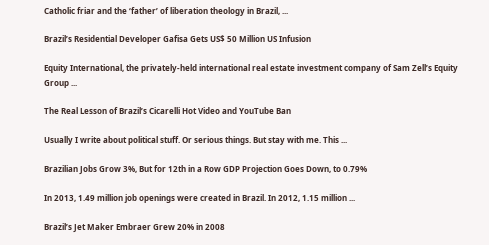Catholic friar and the ‘father’ of liberation theology in Brazil, ...

Brazil’s Residential Developer Gafisa Gets US$ 50 Million US Infusion

Equity International, the privately-held international real estate investment company of Sam Zell’s Equity Group ...

The Real Lesson of Brazil’s Cicarelli Hot Video and YouTube Ban

Usually I write about political stuff. Or serious things. But stay with me. This ...

Brazilian Jobs Grow 3%, But for 12th in a Row GDP Projection Goes Down, to 0.79%

In 2013, 1.49 million job openings were created in Brazil. In 2012, 1.15 million ...

Brazil’s Jet Maker Embraer Grew 20% in 2008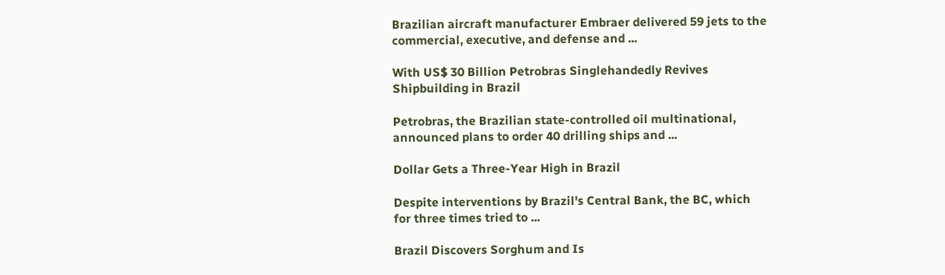Brazilian aircraft manufacturer Embraer delivered 59 jets to the commercial, executive, and defense and ...

With US$ 30 Billion Petrobras Singlehandedly Revives Shipbuilding in Brazil

Petrobras, the Brazilian state-controlled oil multinational, announced plans to order 40 drilling ships and ...

Dollar Gets a Three-Year High in Brazil

Despite interventions by Brazil's Central Bank, the BC, which for three times tried to ...

Brazil Discovers Sorghum and Is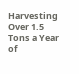Harvesting Over 1.5 Tons a Year of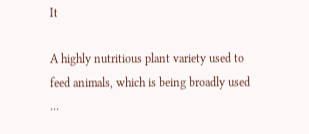It

A highly nutritious plant variety used to feed animals, which is being broadly used ...